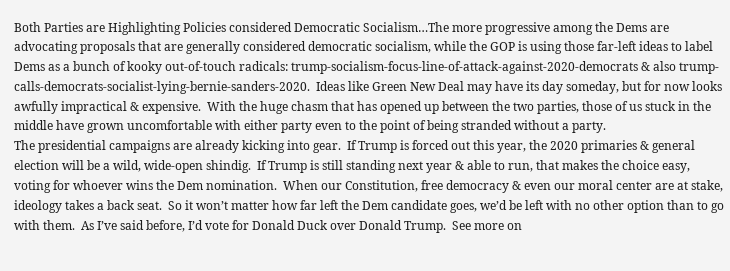Both Parties are Highlighting Policies considered Democratic Socialism…The more progressive among the Dems are advocating proposals that are generally considered democratic socialism, while the GOP is using those far-left ideas to label Dems as a bunch of kooky out-of-touch radicals: trump-socialism-focus-line-of-attack-against-2020-democrats & also trump-calls-democrats-socialist-lying-bernie-sanders-2020.  Ideas like Green New Deal may have its day someday, but for now looks awfully impractical & expensive.  With the huge chasm that has opened up between the two parties, those of us stuck in the middle have grown uncomfortable with either party even to the point of being stranded without a party.
The presidential campaigns are already kicking into gear.  If Trump is forced out this year, the 2020 primaries & general election will be a wild, wide-open shindig.  If Trump is still standing next year & able to run, that makes the choice easy, voting for whoever wins the Dem nomination.  When our Constitution, free democracy & even our moral center are at stake, ideology takes a back seat.  So it won’t matter how far left the Dem candidate goes, we’d be left with no other option than to go with them.  As I’ve said before, I’d vote for Donald Duck over Donald Trump.  See more on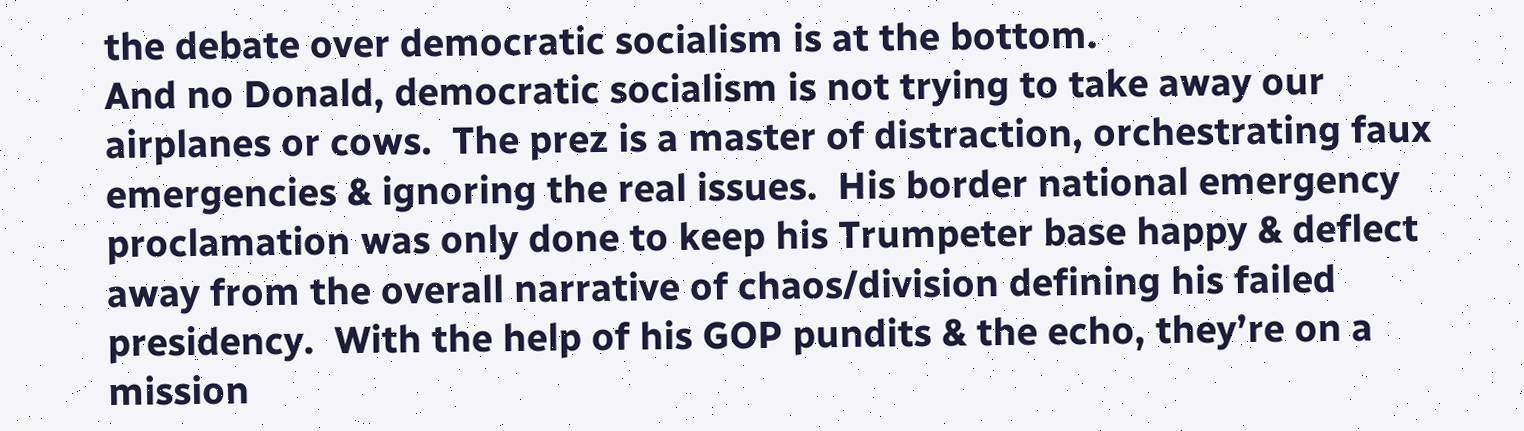the debate over democratic socialism is at the bottom.
And no Donald, democratic socialism is not trying to take away our airplanes or cows.  The prez is a master of distraction, orchestrating faux emergencies & ignoring the real issues.  His border national emergency proclamation was only done to keep his Trumpeter base happy & deflect away from the overall narrative of chaos/division defining his failed presidency.  With the help of his GOP pundits & the echo, they’re on a mission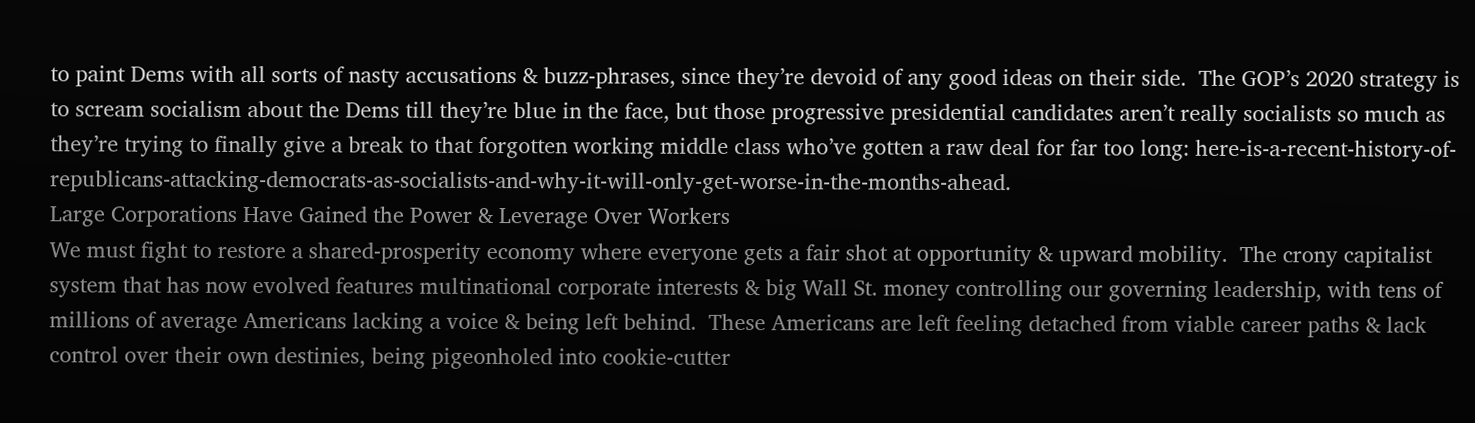to paint Dems with all sorts of nasty accusations & buzz-phrases, since they’re devoid of any good ideas on their side.  The GOP’s 2020 strategy is to scream socialism about the Dems till they’re blue in the face, but those progressive presidential candidates aren’t really socialists so much as they’re trying to finally give a break to that forgotten working middle class who’ve gotten a raw deal for far too long: here-is-a-recent-history-of-republicans-attacking-democrats-as-socialists-and-why-it-will-only-get-worse-in-the-months-ahead.
Large Corporations Have Gained the Power & Leverage Over Workers
We must fight to restore a shared-prosperity economy where everyone gets a fair shot at opportunity & upward mobility.  The crony capitalist system that has now evolved features multinational corporate interests & big Wall St. money controlling our governing leadership, with tens of millions of average Americans lacking a voice & being left behind.  These Americans are left feeling detached from viable career paths & lack control over their own destinies, being pigeonholed into cookie-cutter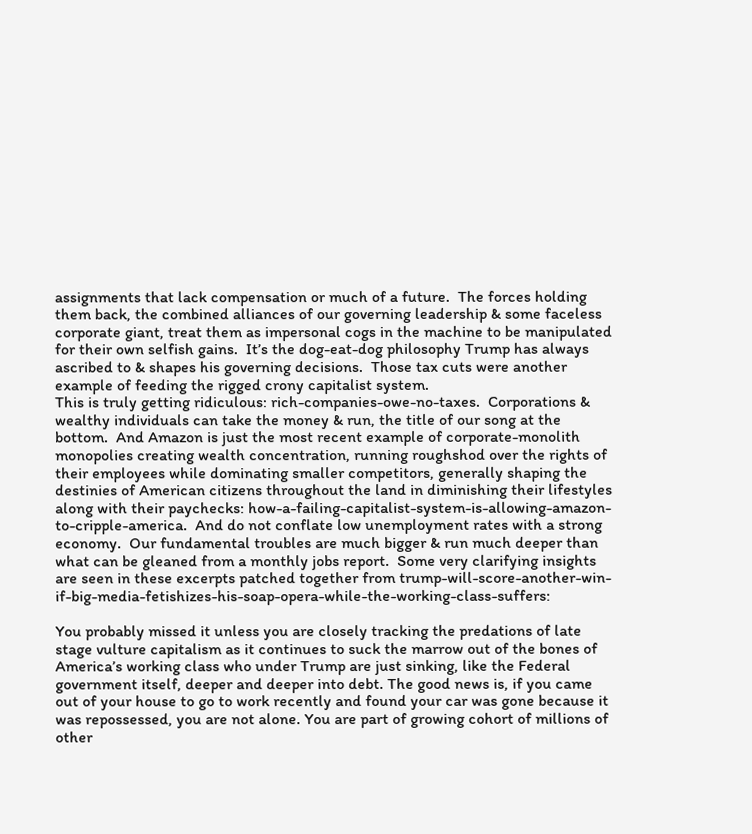assignments that lack compensation or much of a future.  The forces holding them back, the combined alliances of our governing leadership & some faceless corporate giant, treat them as impersonal cogs in the machine to be manipulated for their own selfish gains.  It’s the dog-eat-dog philosophy Trump has always ascribed to & shapes his governing decisions.  Those tax cuts were another example of feeding the rigged crony capitalist system.
This is truly getting ridiculous: rich-companies-owe-no-taxes.  Corporations & wealthy individuals can take the money & run, the title of our song at the bottom.  And Amazon is just the most recent example of corporate-monolith monopolies creating wealth concentration, running roughshod over the rights of their employees while dominating smaller competitors, generally shaping the destinies of American citizens throughout the land in diminishing their lifestyles along with their paychecks: how-a-failing-capitalist-system-is-allowing-amazon-to-cripple-america.  And do not conflate low unemployment rates with a strong economy.  Our fundamental troubles are much bigger & run much deeper than what can be gleaned from a monthly jobs report.  Some very clarifying insights are seen in these excerpts patched together from trump-will-score-another-win-if-big-media-fetishizes-his-soap-opera-while-the-working-class-suffers:

You probably missed it unless you are closely tracking the predations of late stage vulture capitalism as it continues to suck the marrow out of the bones of America’s working class who under Trump are just sinking, like the Federal government itself, deeper and deeper into debt. The good news is, if you came out of your house to go to work recently and found your car was gone because it was repossessed, you are not alone. You are part of growing cohort of millions of other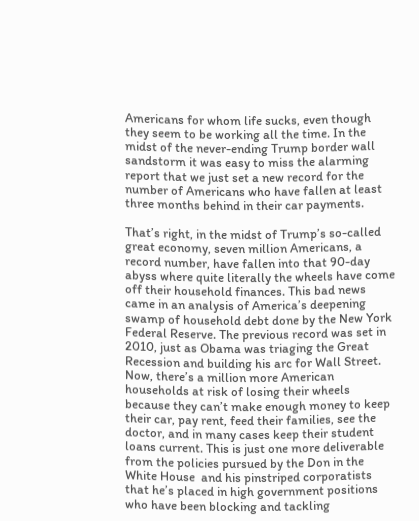Americans for whom life sucks, even though they seem to be working all the time. In the midst of the never-ending Trump border wall sandstorm it was easy to miss the alarming report that we just set a new record for the number of Americans who have fallen at least three months behind in their car payments.

That’s right, in the midst of Trump’s so-called great economy, seven million Americans, a record number, have fallen into that 90-day abyss where quite literally the wheels have come off their household finances. This bad news came in an analysis of America’s deepening swamp of household debt done by the New York Federal Reserve. The previous record was set in 2010, just as Obama was triaging the Great Recession and building his arc for Wall Street. Now, there’s a million more American households at risk of losing their wheels because they can’t make enough money to keep their car, pay rent, feed their families, see the doctor, and in many cases keep their student loans current. This is just one more deliverable from the policies pursued by the Don in the White House  and his pinstriped corporatists that he’s placed in high government positions who have been blocking and tackling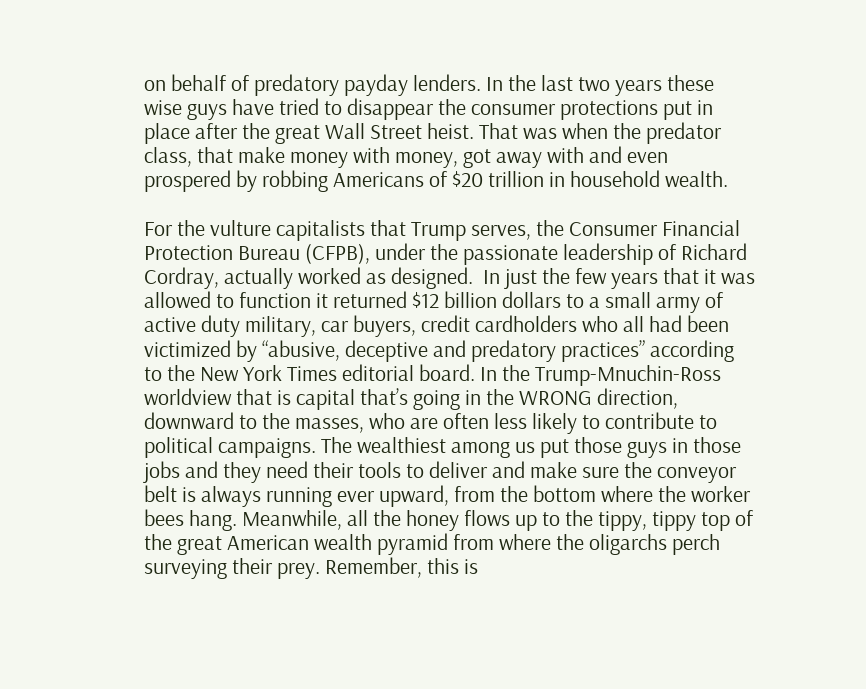on behalf of predatory payday lenders. In the last two years these wise guys have tried to disappear the consumer protections put in place after the great Wall Street heist. That was when the predator class, that make money with money, got away with and even prospered by robbing Americans of $20 trillion in household wealth.

For the vulture capitalists that Trump serves, the Consumer Financial Protection Bureau (CFPB), under the passionate leadership of Richard Cordray, actually worked as designed.  In just the few years that it was allowed to function it returned $12 billion dollars to a small army of active duty military, car buyers, credit cardholders who all had been victimized by “abusive, deceptive and predatory practices” according to the New York Times editorial board. In the Trump-Mnuchin-Ross worldview that is capital that’s going in the WRONG direction, downward to the masses, who are often less likely to contribute to political campaigns. The wealthiest among us put those guys in those jobs and they need their tools to deliver and make sure the conveyor belt is always running ever upward, from the bottom where the worker bees hang. Meanwhile, all the honey flows up to the tippy, tippy top of the great American wealth pyramid from where the oligarchs perch surveying their prey. Remember, this is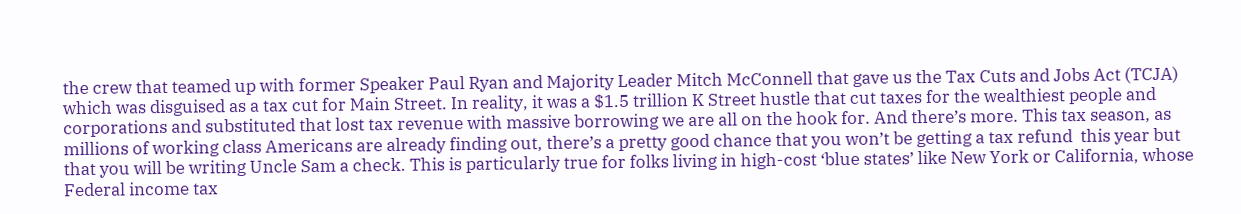the crew that teamed up with former Speaker Paul Ryan and Majority Leader Mitch McConnell that gave us the Tax Cuts and Jobs Act (TCJA) which was disguised as a tax cut for Main Street. In reality, it was a $1.5 trillion K Street hustle that cut taxes for the wealthiest people and corporations and substituted that lost tax revenue with massive borrowing we are all on the hook for. And there’s more. This tax season, as millions of working class Americans are already finding out, there’s a pretty good chance that you won’t be getting a tax refund  this year but that you will be writing Uncle Sam a check. This is particularly true for folks living in high-cost ‘blue states’ like New York or California, whose Federal income tax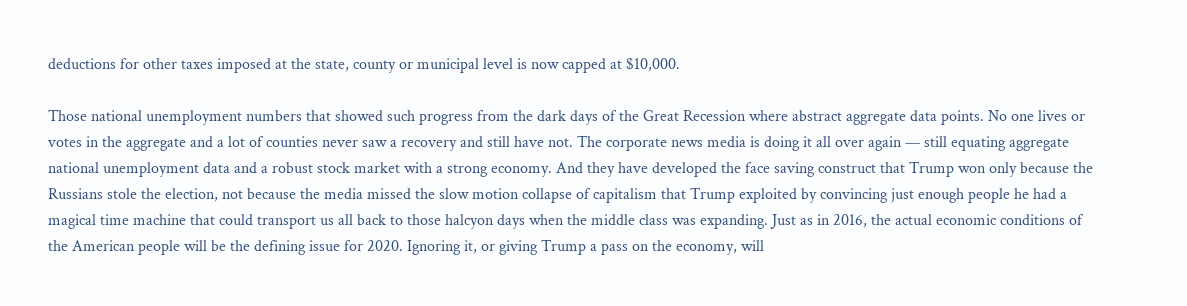deductions for other taxes imposed at the state, county or municipal level is now capped at $10,000.

Those national unemployment numbers that showed such progress from the dark days of the Great Recession where abstract aggregate data points. No one lives or votes in the aggregate and a lot of counties never saw a recovery and still have not. The corporate news media is doing it all over again — still equating aggregate national unemployment data and a robust stock market with a strong economy. And they have developed the face saving construct that Trump won only because the Russians stole the election, not because the media missed the slow motion collapse of capitalism that Trump exploited by convincing just enough people he had a magical time machine that could transport us all back to those halcyon days when the middle class was expanding. Just as in 2016, the actual economic conditions of the American people will be the defining issue for 2020. Ignoring it, or giving Trump a pass on the economy, will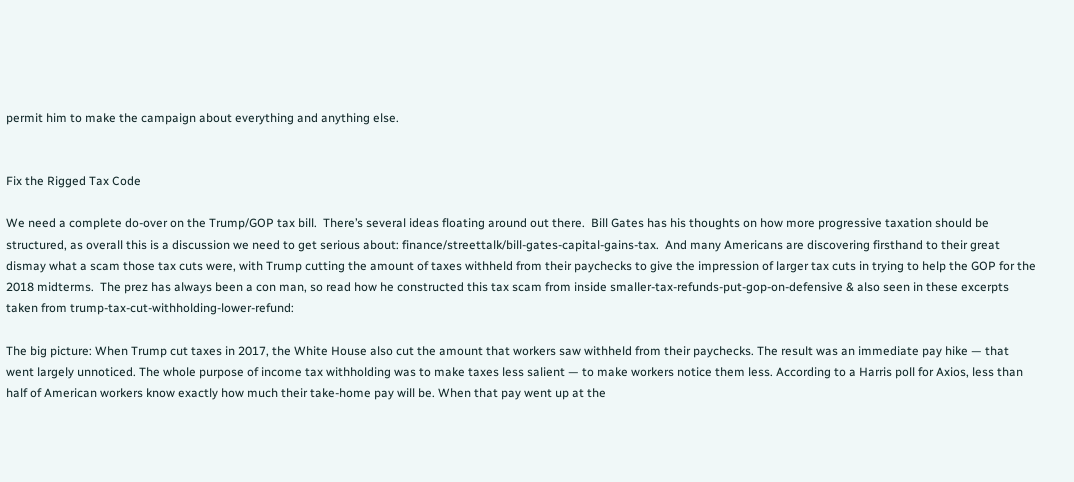permit him to make the campaign about everything and anything else.


Fix the Rigged Tax Code

We need a complete do-over on the Trump/GOP tax bill.  There’s several ideas floating around out there.  Bill Gates has his thoughts on how more progressive taxation should be structured, as overall this is a discussion we need to get serious about: finance/streettalk/bill-gates-capital-gains-tax.  And many Americans are discovering firsthand to their great dismay what a scam those tax cuts were, with Trump cutting the amount of taxes withheld from their paychecks to give the impression of larger tax cuts in trying to help the GOP for the 2018 midterms.  The prez has always been a con man, so read how he constructed this tax scam from inside smaller-tax-refunds-put-gop-on-defensive & also seen in these excerpts taken from trump-tax-cut-withholding-lower-refund:

The big picture: When Trump cut taxes in 2017, the White House also cut the amount that workers saw withheld from their paychecks. The result was an immediate pay hike — that went largely unnoticed. The whole purpose of income tax withholding was to make taxes less salient — to make workers notice them less. According to a Harris poll for Axios, less than half of American workers know exactly how much their take-home pay will be. When that pay went up at the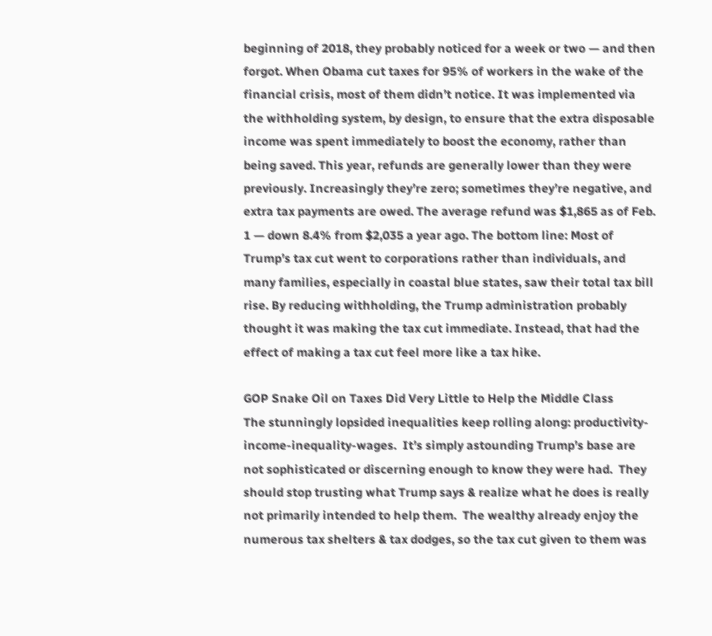beginning of 2018, they probably noticed for a week or two — and then forgot. When Obama cut taxes for 95% of workers in the wake of the financial crisis, most of them didn’t notice. It was implemented via the withholding system, by design, to ensure that the extra disposable income was spent immediately to boost the economy, rather than being saved. This year, refunds are generally lower than they were previously. Increasingly they’re zero; sometimes they’re negative, and extra tax payments are owed. The average refund was $1,865 as of Feb. 1 — down 8.4% from $2,035 a year ago. The bottom line: Most of Trump’s tax cut went to corporations rather than individuals, and many families, especially in coastal blue states, saw their total tax bill rise. By reducing withholding, the Trump administration probably thought it was making the tax cut immediate. Instead, that had the effect of making a tax cut feel more like a tax hike.

GOP Snake Oil on Taxes Did Very Little to Help the Middle Class
The stunningly lopsided inequalities keep rolling along: productivity-income-inequality-wages.  It’s simply astounding Trump’s base are not sophisticated or discerning enough to know they were had.  They should stop trusting what Trump says & realize what he does is really not primarily intended to help them.  The wealthy already enjoy the numerous tax shelters & tax dodges, so the tax cut given to them was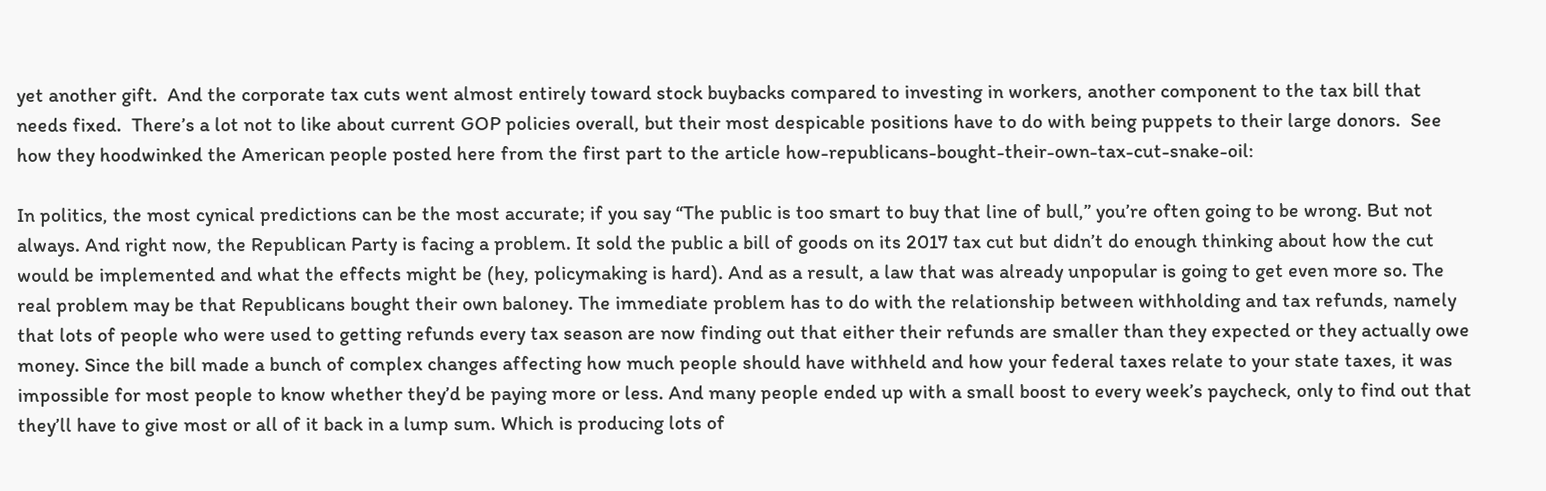yet another gift.  And the corporate tax cuts went almost entirely toward stock buybacks compared to investing in workers, another component to the tax bill that needs fixed.  There’s a lot not to like about current GOP policies overall, but their most despicable positions have to do with being puppets to their large donors.  See how they hoodwinked the American people posted here from the first part to the article how-republicans-bought-their-own-tax-cut-snake-oil:

In politics, the most cynical predictions can be the most accurate; if you say “The public is too smart to buy that line of bull,” you’re often going to be wrong. But not always. And right now, the Republican Party is facing a problem. It sold the public a bill of goods on its 2017 tax cut but didn’t do enough thinking about how the cut would be implemented and what the effects might be (hey, policymaking is hard). And as a result, a law that was already unpopular is going to get even more so. The real problem may be that Republicans bought their own baloney. The immediate problem has to do with the relationship between withholding and tax refunds, namely that lots of people who were used to getting refunds every tax season are now finding out that either their refunds are smaller than they expected or they actually owe money. Since the bill made a bunch of complex changes affecting how much people should have withheld and how your federal taxes relate to your state taxes, it was impossible for most people to know whether they’d be paying more or less. And many people ended up with a small boost to every week’s paycheck, only to find out that they’ll have to give most or all of it back in a lump sum. Which is producing lots of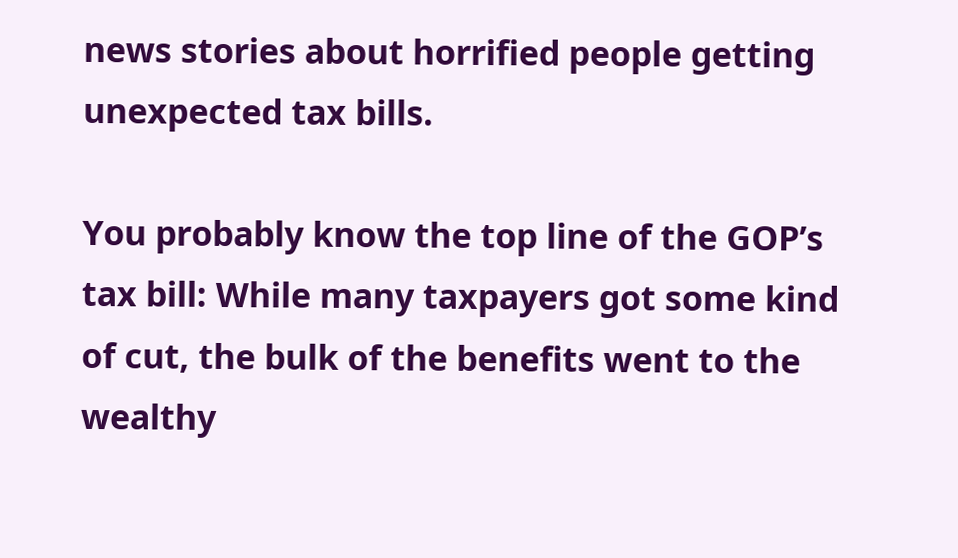news stories about horrified people getting unexpected tax bills.

You probably know the top line of the GOP’s tax bill: While many taxpayers got some kind of cut, the bulk of the benefits went to the wealthy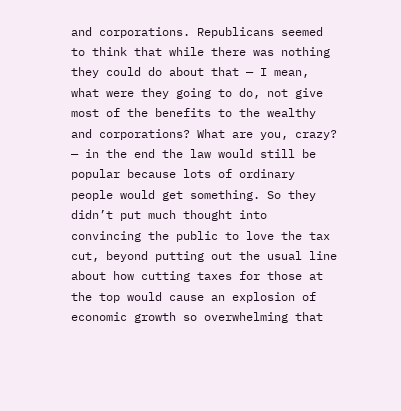and corporations. Republicans seemed to think that while there was nothing they could do about that — I mean, what were they going to do, not give most of the benefits to the wealthy and corporations? What are you, crazy? — in the end the law would still be popular because lots of ordinary people would get something. So they didn’t put much thought into convincing the public to love the tax cut, beyond putting out the usual line about how cutting taxes for those at the top would cause an explosion of economic growth so overwhelming that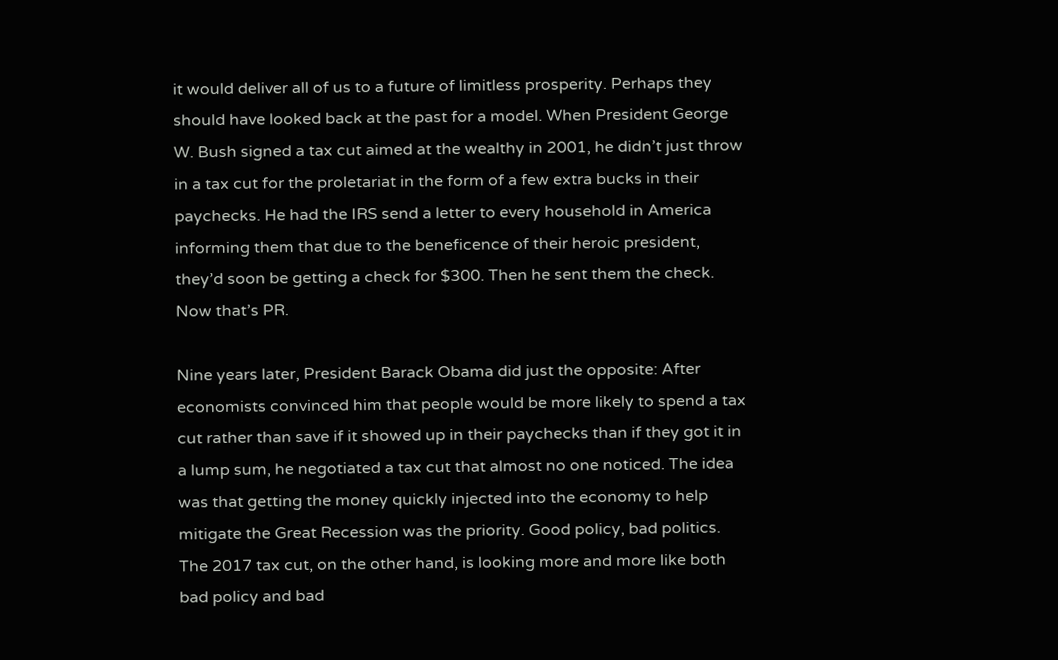it would deliver all of us to a future of limitless prosperity. Perhaps they should have looked back at the past for a model. When President George W. Bush signed a tax cut aimed at the wealthy in 2001, he didn’t just throw in a tax cut for the proletariat in the form of a few extra bucks in their paychecks. He had the IRS send a letter to every household in America informing them that due to the beneficence of their heroic president, they’d soon be getting a check for $300. Then he sent them the check. Now that’s PR.

Nine years later, President Barack Obama did just the opposite: After economists convinced him that people would be more likely to spend a tax cut rather than save if it showed up in their paychecks than if they got it in a lump sum, he negotiated a tax cut that almost no one noticed. The idea was that getting the money quickly injected into the economy to help mitigate the Great Recession was the priority. Good policy, bad politics. The 2017 tax cut, on the other hand, is looking more and more like both bad policy and bad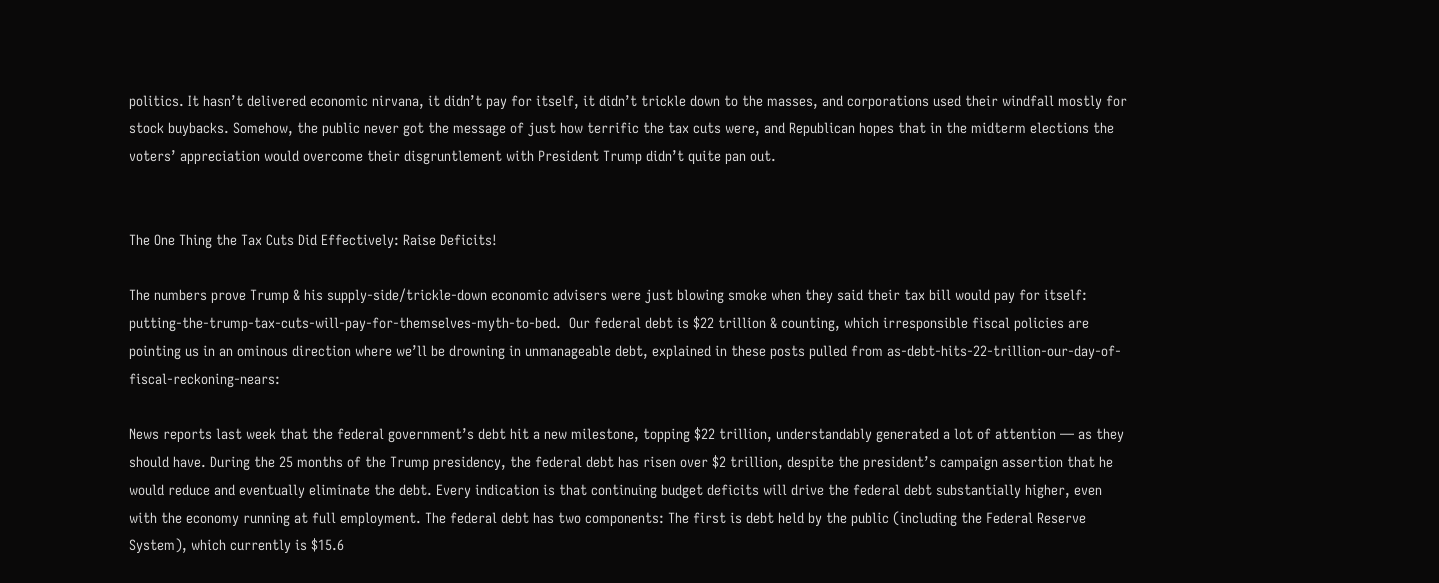politics. It hasn’t delivered economic nirvana, it didn’t pay for itself, it didn’t trickle down to the masses, and corporations used their windfall mostly for stock buybacks. Somehow, the public never got the message of just how terrific the tax cuts were, and Republican hopes that in the midterm elections the voters’ appreciation would overcome their disgruntlement with President Trump didn’t quite pan out.


The One Thing the Tax Cuts Did Effectively: Raise Deficits!

The numbers prove Trump & his supply-side/trickle-down economic advisers were just blowing smoke when they said their tax bill would pay for itself: putting-the-trump-tax-cuts-will-pay-for-themselves-myth-to-bed.  Our federal debt is $22 trillion & counting, which irresponsible fiscal policies are pointing us in an ominous direction where we’ll be drowning in unmanageable debt, explained in these posts pulled from as-debt-hits-22-trillion-our-day-of-fiscal-reckoning-nears:

News reports last week that the federal government’s debt hit a new milestone, topping $22 trillion, understandably generated a lot of attention — as they should have. During the 25 months of the Trump presidency, the federal debt has risen over $2 trillion, despite the president’s campaign assertion that he would reduce and eventually eliminate the debt. Every indication is that continuing budget deficits will drive the federal debt substantially higher, even with the economy running at full employment. The federal debt has two components: The first is debt held by the public (including the Federal Reserve System), which currently is $15.6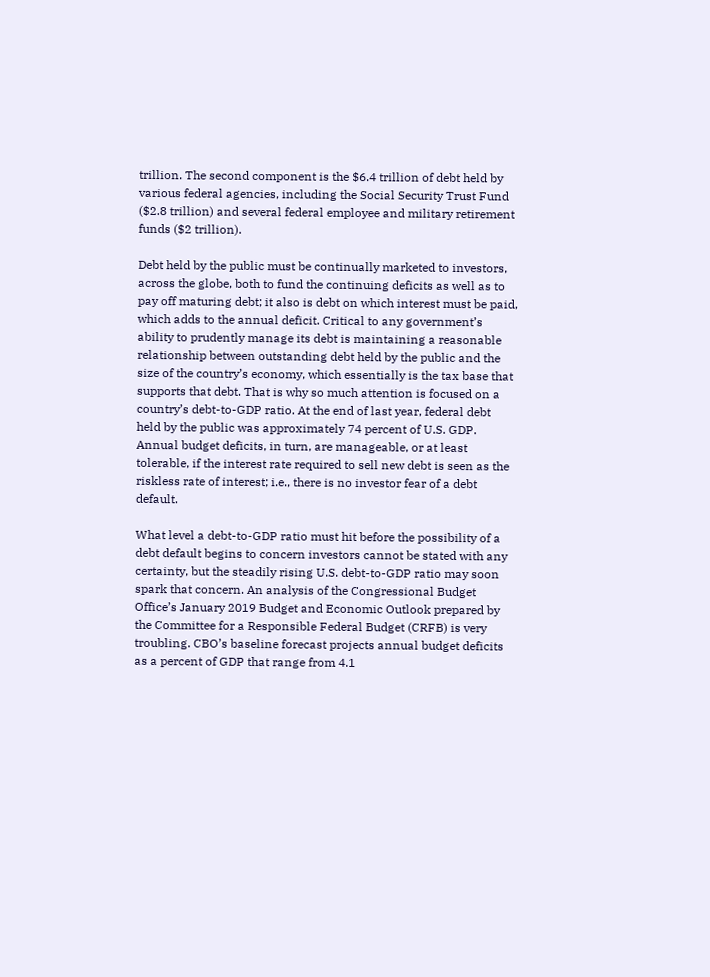trillion. The second component is the $6.4 trillion of debt held by various federal agencies, including the Social Security Trust Fund ($2.8 trillion) and several federal employee and military retirement funds ($2 trillion).

Debt held by the public must be continually marketed to investors, across the globe, both to fund the continuing deficits as well as to pay off maturing debt; it also is debt on which interest must be paid, which adds to the annual deficit. Critical to any government’s ability to prudently manage its debt is maintaining a reasonable relationship between outstanding debt held by the public and the size of the country’s economy, which essentially is the tax base that supports that debt. That is why so much attention is focused on a country’s debt-to-GDP ratio. At the end of last year, federal debt held by the public was approximately 74 percent of U.S. GDP. Annual budget deficits, in turn, are manageable, or at least tolerable, if the interest rate required to sell new debt is seen as the riskless rate of interest; i.e., there is no investor fear of a debt default.

What level a debt-to-GDP ratio must hit before the possibility of a debt default begins to concern investors cannot be stated with any certainty, but the steadily rising U.S. debt-to-GDP ratio may soon spark that concern. An analysis of the Congressional Budget Office’s January 2019 Budget and Economic Outlook prepared by the Committee for a Responsible Federal Budget (CRFB) is very troubling. CBO’s baseline forecast projects annual budget deficits as a percent of GDP that range from 4.1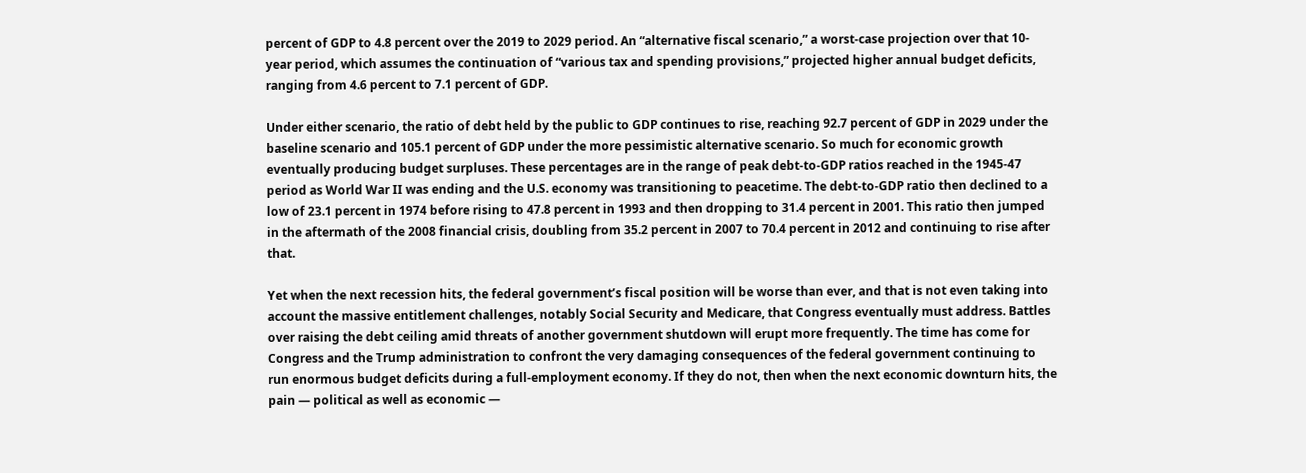percent of GDP to 4.8 percent over the 2019 to 2029 period. An “alternative fiscal scenario,” a worst-case projection over that 10-year period, which assumes the continuation of “various tax and spending provisions,” projected higher annual budget deficits, ranging from 4.6 percent to 7.1 percent of GDP.

Under either scenario, the ratio of debt held by the public to GDP continues to rise, reaching 92.7 percent of GDP in 2029 under the baseline scenario and 105.1 percent of GDP under the more pessimistic alternative scenario. So much for economic growth eventually producing budget surpluses. These percentages are in the range of peak debt-to-GDP ratios reached in the 1945-47 period as World War II was ending and the U.S. economy was transitioning to peacetime. The debt-to-GDP ratio then declined to a low of 23.1 percent in 1974 before rising to 47.8 percent in 1993 and then dropping to 31.4 percent in 2001. This ratio then jumped in the aftermath of the 2008 financial crisis, doubling from 35.2 percent in 2007 to 70.4 percent in 2012 and continuing to rise after that.

Yet when the next recession hits, the federal government’s fiscal position will be worse than ever, and that is not even taking into account the massive entitlement challenges, notably Social Security and Medicare, that Congress eventually must address. Battles over raising the debt ceiling amid threats of another government shutdown will erupt more frequently. The time has come for Congress and the Trump administration to confront the very damaging consequences of the federal government continuing to run enormous budget deficits during a full-employment economy. If they do not, then when the next economic downturn hits, the pain — political as well as economic —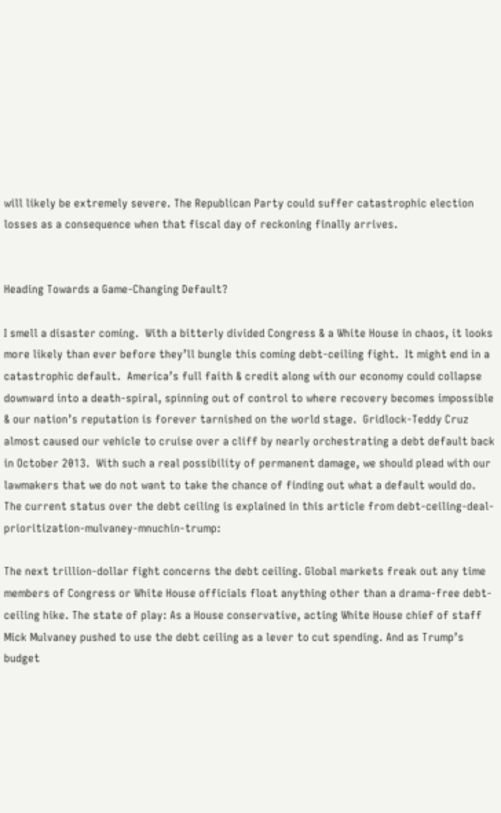will likely be extremely severe. The Republican Party could suffer catastrophic election losses as a consequence when that fiscal day of reckoning finally arrives.


Heading Towards a Game-Changing Default?

I smell a disaster coming.  With a bitterly divided Congress & a White House in chaos, it looks more likely than ever before they’ll bungle this coming debt-ceiling fight.  It might end in a catastrophic default.  America’s full faith & credit along with our economy could collapse downward into a death-spiral, spinning out of control to where recovery becomes impossible & our nation’s reputation is forever tarnished on the world stage.  Gridlock-Teddy Cruz almost caused our vehicle to cruise over a cliff by nearly orchestrating a debt default back in October 2013.  With such a real possibility of permanent damage, we should plead with our lawmakers that we do not want to take the chance of finding out what a default would do.  The current status over the debt ceiling is explained in this article from debt-ceiling-deal-prioritization-mulvaney-mnuchin-trump:

The next trillion-dollar fight concerns the debt ceiling. Global markets freak out any time members of Congress or White House officials float anything other than a drama-free debt-ceiling hike. The state of play: As a House conservative, acting White House chief of staff Mick Mulvaney pushed to use the debt ceiling as a lever to cut spending. And as Trump’s budget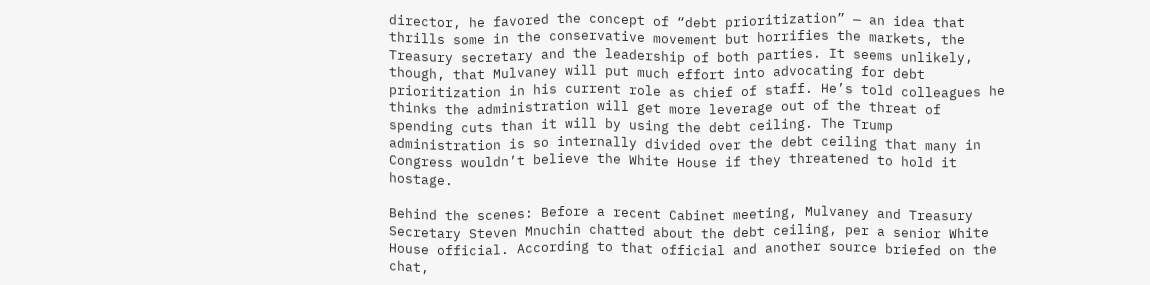director, he favored the concept of “debt prioritization” — an idea that thrills some in the conservative movement but horrifies the markets, the Treasury secretary and the leadership of both parties. It seems unlikely, though, that Mulvaney will put much effort into advocating for debt prioritization in his current role as chief of staff. He’s told colleagues he thinks the administration will get more leverage out of the threat of spending cuts than it will by using the debt ceiling. The Trump administration is so internally divided over the debt ceiling that many in Congress wouldn’t believe the White House if they threatened to hold it hostage.

Behind the scenes: Before a recent Cabinet meeting, Mulvaney and Treasury Secretary Steven Mnuchin chatted about the debt ceiling, per a senior White House official. According to that official and another source briefed on the chat,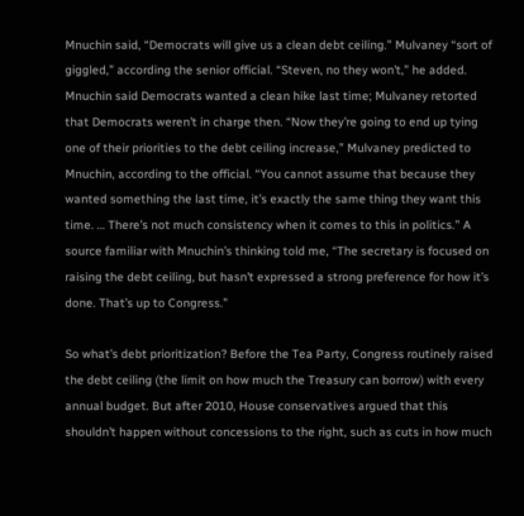Mnuchin said, “Democrats will give us a clean debt ceiling.” Mulvaney “sort of giggled,” according the senior official. “Steven, no they won’t,” he added. Mnuchin said Democrats wanted a clean hike last time; Mulvaney retorted that Democrats weren’t in charge then. “Now they’re going to end up tying one of their priorities to the debt ceiling increase,” Mulvaney predicted to Mnuchin, according to the official. “You cannot assume that because they wanted something the last time, it’s exactly the same thing they want this time. … There’s not much consistency when it comes to this in politics.” A source familiar with Mnuchin’s thinking told me, “The secretary is focused on raising the debt ceiling, but hasn’t expressed a strong preference for how it’s done. That’s up to Congress.”

So what’s debt prioritization? Before the Tea Party, Congress routinely raised the debt ceiling (the limit on how much the Treasury can borrow) with every annual budget. But after 2010, House conservatives argued that this shouldn’t happen without concessions to the right, such as cuts in how much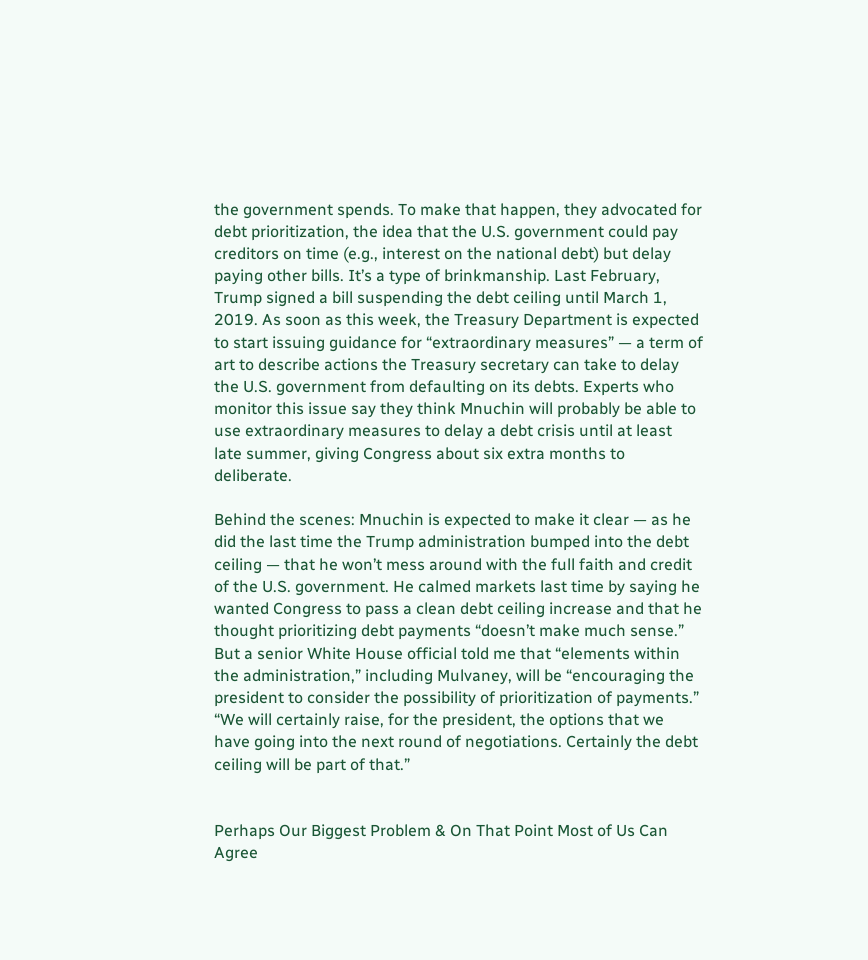the government spends. To make that happen, they advocated for debt prioritization, the idea that the U.S. government could pay creditors on time (e.g., interest on the national debt) but delay paying other bills. It’s a type of brinkmanship. Last February, Trump signed a bill suspending the debt ceiling until March 1, 2019. As soon as this week, the Treasury Department is expected to start issuing guidance for “extraordinary measures” — a term of art to describe actions the Treasury secretary can take to delay the U.S. government from defaulting on its debts. Experts who monitor this issue say they think Mnuchin will probably be able to use extraordinary measures to delay a debt crisis until at least late summer, giving Congress about six extra months to deliberate.

Behind the scenes: Mnuchin is expected to make it clear — as he did the last time the Trump administration bumped into the debt ceiling — that he won’t mess around with the full faith and credit of the U.S. government. He calmed markets last time by saying he wanted Congress to pass a clean debt ceiling increase and that he thought prioritizing debt payments “doesn’t make much sense.” But a senior White House official told me that “elements within the administration,” including Mulvaney, will be “encouraging the president to consider the possibility of prioritization of payments.” “We will certainly raise, for the president, the options that we have going into the next round of negotiations. Certainly the debt ceiling will be part of that.”


Perhaps Our Biggest Problem & On That Point Most of Us Can Agree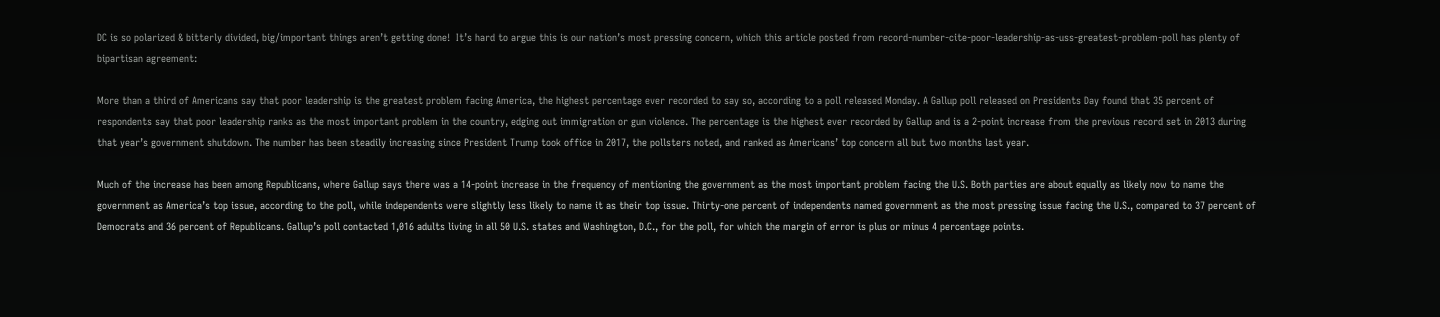DC is so polarized & bitterly divided, big/important things aren’t getting done!  It’s hard to argue this is our nation’s most pressing concern, which this article posted from record-number-cite-poor-leadership-as-uss-greatest-problem-poll has plenty of bipartisan agreement:

More than a third of Americans say that poor leadership is the greatest problem facing America, the highest percentage ever recorded to say so, according to a poll released Monday. A Gallup poll released on Presidents Day found that 35 percent of respondents say that poor leadership ranks as the most important problem in the country, edging out immigration or gun violence. The percentage is the highest ever recorded by Gallup and is a 2-point increase from the previous record set in 2013 during that year’s government shutdown. The number has been steadily increasing since President Trump took office in 2017, the pollsters noted, and ranked as Americans’ top concern all but two months last year.

Much of the increase has been among Republicans, where Gallup says there was a 14-point increase in the frequency of mentioning the government as the most important problem facing the U.S. Both parties are about equally as likely now to name the government as America’s top issue, according to the poll, while independents were slightly less likely to name it as their top issue. Thirty-one percent of independents named government as the most pressing issue facing the U.S., compared to 37 percent of Democrats and 36 percent of Republicans. Gallup’s poll contacted 1,016 adults living in all 50 U.S. states and Washington, D.C., for the poll, for which the margin of error is plus or minus 4 percentage points.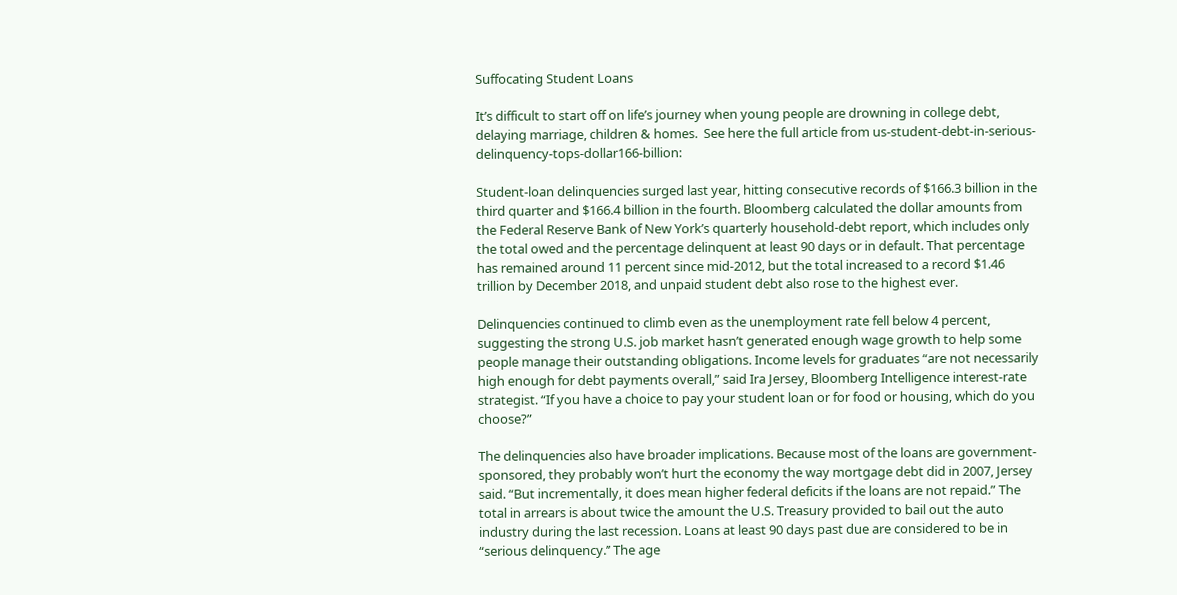Suffocating Student Loans

It’s difficult to start off on life’s journey when young people are drowning in college debt, delaying marriage, children & homes.  See here the full article from us-student-debt-in-serious-delinquency-tops-dollar166-billion:

Student-loan delinquencies surged last year, hitting consecutive records of $166.3 billion in the third quarter and $166.4 billion in the fourth. Bloomberg calculated the dollar amounts from the Federal Reserve Bank of New York’s quarterly household-debt report, which includes only the total owed and the percentage delinquent at least 90 days or in default. That percentage has remained around 11 percent since mid-2012, but the total increased to a record $1.46 trillion by December 2018, and unpaid student debt also rose to the highest ever.

Delinquencies continued to climb even as the unemployment rate fell below 4 percent, suggesting the strong U.S. job market hasn’t generated enough wage growth to help some people manage their outstanding obligations. Income levels for graduates “are not necessarily high enough for debt payments overall,” said Ira Jersey, Bloomberg Intelligence interest-rate strategist. “If you have a choice to pay your student loan or for food or housing, which do you choose?”

The delinquencies also have broader implications. Because most of the loans are government-sponsored, they probably won’t hurt the economy the way mortgage debt did in 2007, Jersey said. “But incrementally, it does mean higher federal deficits if the loans are not repaid.” The total in arrears is about twice the amount the U.S. Treasury provided to bail out the auto industry during the last recession. Loans at least 90 days past due are considered to be in “serious delinquency.’’ The age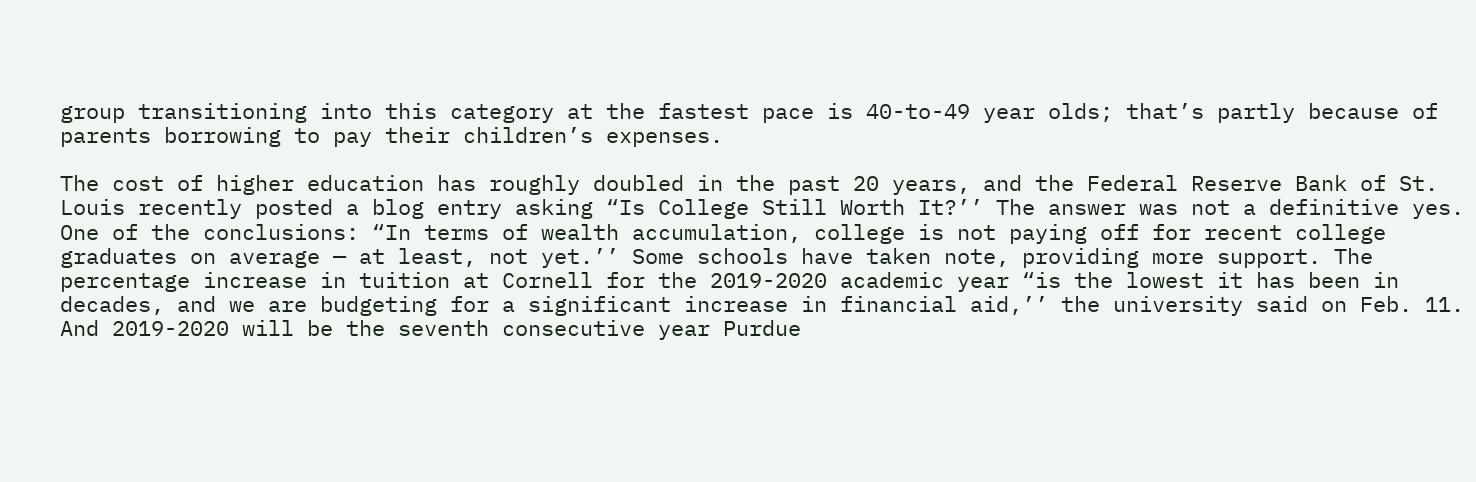group transitioning into this category at the fastest pace is 40-to-49 year olds; that’s partly because of parents borrowing to pay their children’s expenses.

The cost of higher education has roughly doubled in the past 20 years, and the Federal Reserve Bank of St. Louis recently posted a blog entry asking “Is College Still Worth It?’’ The answer was not a definitive yes. One of the conclusions: “In terms of wealth accumulation, college is not paying off for recent college graduates on average — at least, not yet.’’ Some schools have taken note, providing more support. The percentage increase in tuition at Cornell for the 2019-2020 academic year “is the lowest it has been in decades, and we are budgeting for a significant increase in financial aid,’’ the university said on Feb. 11. And 2019-2020 will be the seventh consecutive year Purdue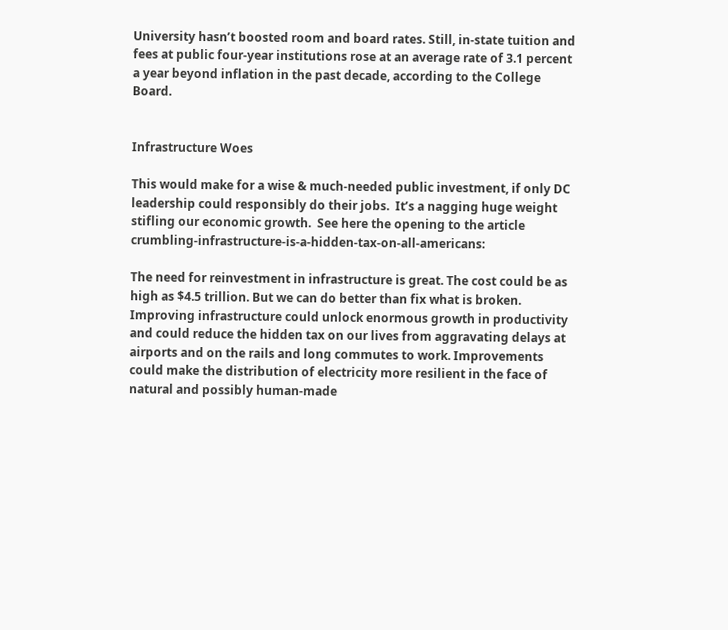University hasn’t boosted room and board rates. Still, in-state tuition and fees at public four-year institutions rose at an average rate of 3.1 percent a year beyond inflation in the past decade, according to the College Board.


Infrastructure Woes

This would make for a wise & much-needed public investment, if only DC leadership could responsibly do their jobs.  It’s a nagging huge weight stifling our economic growth.  See here the opening to the article crumbling-infrastructure-is-a-hidden-tax-on-all-americans:

The need for reinvestment in infrastructure is great. The cost could be as high as $4.5 trillion. But we can do better than fix what is broken. Improving infrastructure could unlock enormous growth in productivity and could reduce the hidden tax on our lives from aggravating delays at airports and on the rails and long commutes to work. Improvements could make the distribution of electricity more resilient in the face of natural and possibly human-made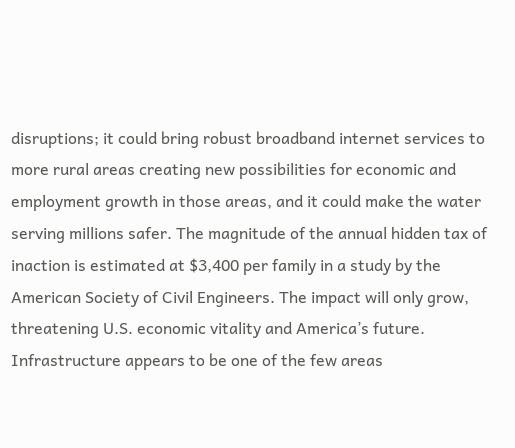disruptions; it could bring robust broadband internet services to more rural areas creating new possibilities for economic and employment growth in those areas, and it could make the water serving millions safer. The magnitude of the annual hidden tax of inaction is estimated at $3,400 per family in a study by the American Society of Civil Engineers. The impact will only grow, threatening U.S. economic vitality and America’s future. Infrastructure appears to be one of the few areas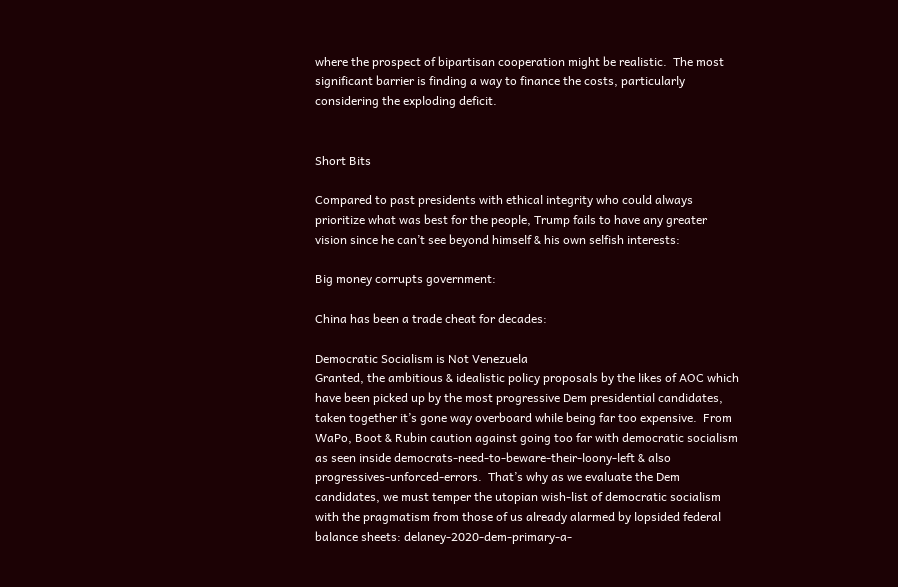where the prospect of bipartisan cooperation might be realistic.  The most significant barrier is finding a way to finance the costs, particularly considering the exploding deficit.


Short Bits

Compared to past presidents with ethical integrity who could always prioritize what was best for the people, Trump fails to have any greater vision since he can’t see beyond himself & his own selfish interests:

Big money corrupts government:

China has been a trade cheat for decades:

Democratic Socialism is Not Venezuela
Granted, the ambitious & idealistic policy proposals by the likes of AOC which have been picked up by the most progressive Dem presidential candidates, taken together it’s gone way overboard while being far too expensive.  From WaPo, Boot & Rubin caution against going too far with democratic socialism as seen inside democrats-need-to-beware-their-loony-left & also progressives-unforced-errors.  That’s why as we evaluate the Dem candidates, we must temper the utopian wish-list of democratic socialism with the pragmatism from those of us already alarmed by lopsided federal balance sheets: delaney-2020-dem-primary-a-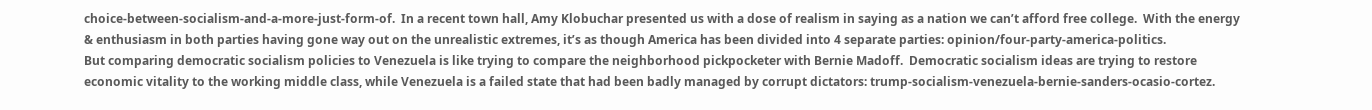choice-between-socialism-and-a-more-just-form-of.  In a recent town hall, Amy Klobuchar presented us with a dose of realism in saying as a nation we can’t afford free college.  With the energy & enthusiasm in both parties having gone way out on the unrealistic extremes, it’s as though America has been divided into 4 separate parties: opinion/four-party-america-politics.
But comparing democratic socialism policies to Venezuela is like trying to compare the neighborhood pickpocketer with Bernie Madoff.  Democratic socialism ideas are trying to restore economic vitality to the working middle class, while Venezuela is a failed state that had been badly managed by corrupt dictators: trump-socialism-venezuela-bernie-sanders-ocasio-cortez.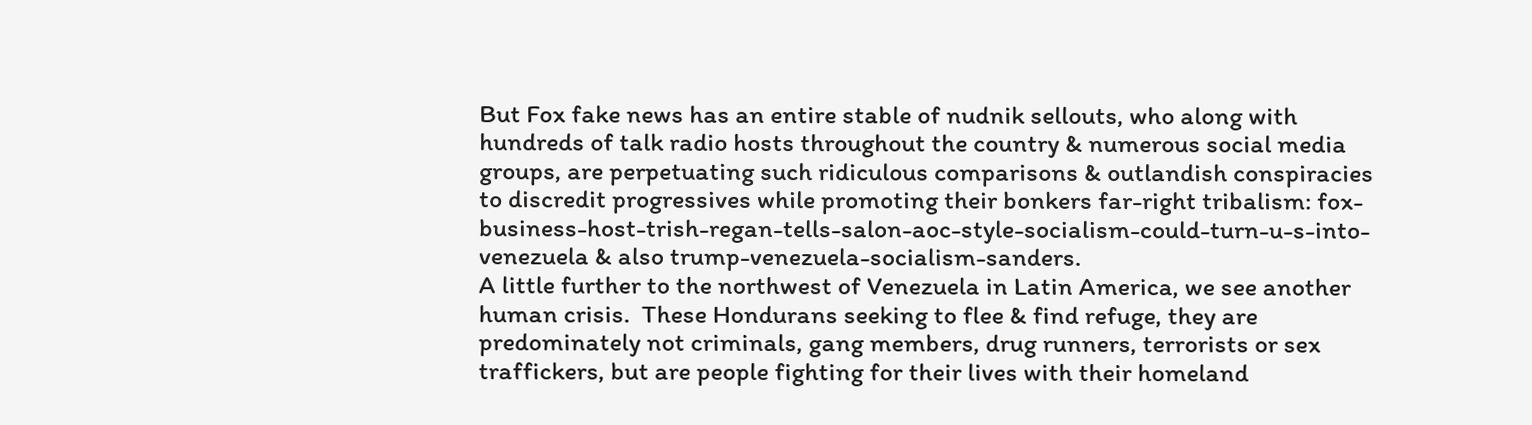But Fox fake news has an entire stable of nudnik sellouts, who along with hundreds of talk radio hosts throughout the country & numerous social media groups, are perpetuating such ridiculous comparisons & outlandish conspiracies to discredit progressives while promoting their bonkers far-right tribalism: fox-business-host-trish-regan-tells-salon-aoc-style-socialism-could-turn-u-s-into-venezuela & also trump-venezuela-socialism-sanders.
A little further to the northwest of Venezuela in Latin America, we see another human crisis.  These Hondurans seeking to flee & find refuge, they are predominately not criminals, gang members, drug runners, terrorists or sex traffickers, but are people fighting for their lives with their homeland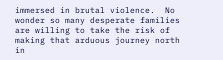immersed in brutal violence.  No wonder so many desperate families are willing to take the risk of making that arduous journey north in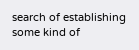search of establishing some kind of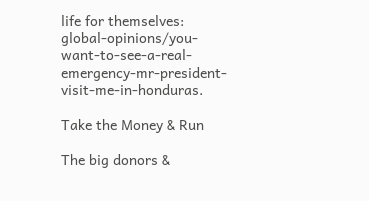life for themselves: global-opinions/you-want-to-see-a-real-emergency-mr-president-visit-me-in-honduras.

Take the Money & Run

The big donors &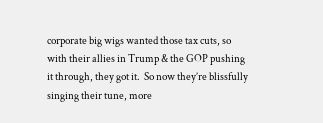corporate big wigs wanted those tax cuts, so with their allies in Trump & the GOP pushing it through, they got it.  So now they’re blissfully singing their tune, more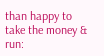than happy to take the money & run: